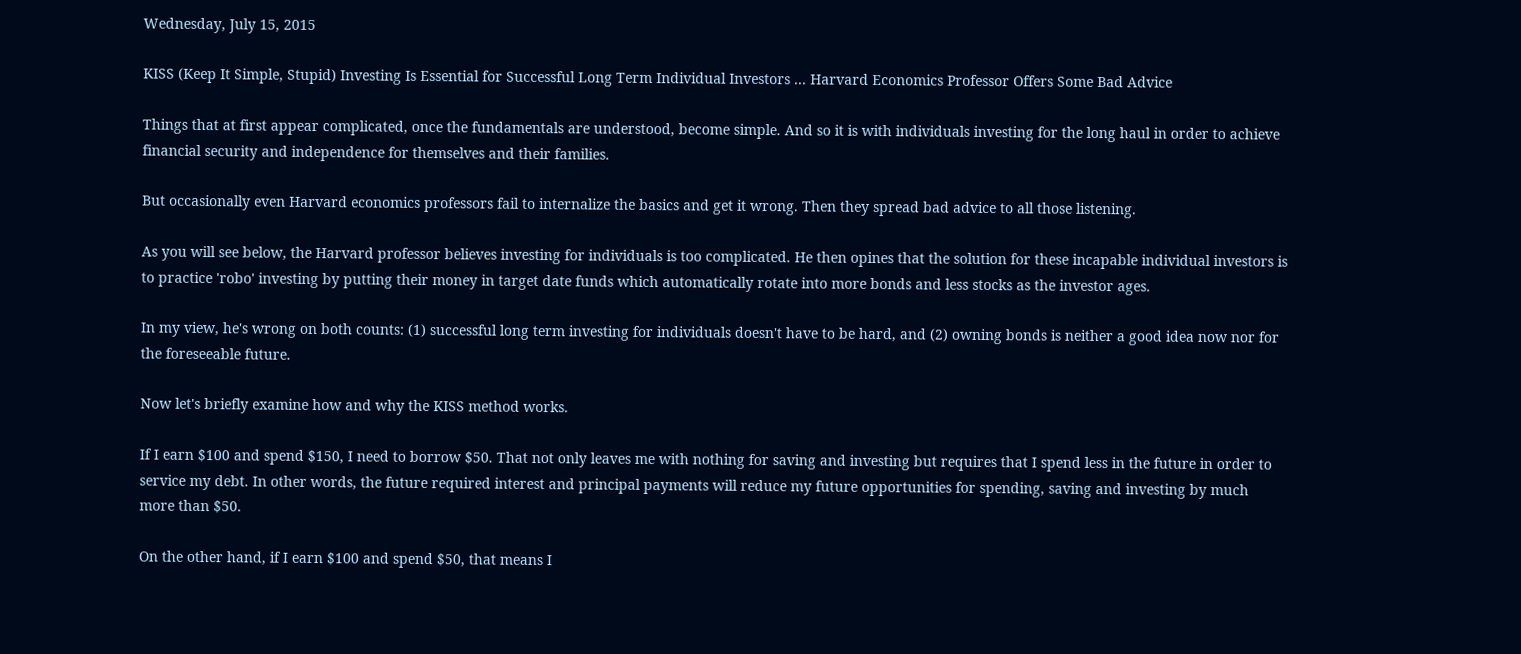Wednesday, July 15, 2015

KISS (Keep It Simple, Stupid) Investing Is Essential for Successful Long Term Individual Investors ... Harvard Economics Professor Offers Some Bad Advice

Things that at first appear complicated, once the fundamentals are understood, become simple. And so it is with individuals investing for the long haul in order to achieve financial security and independence for themselves and their families.

But occasionally even Harvard economics professors fail to internalize the basics and get it wrong. Then they spread bad advice to all those listening.

As you will see below, the Harvard professor believes investing for individuals is too complicated. He then opines that the solution for these incapable individual investors is to practice 'robo' investing by putting their money in target date funds which automatically rotate into more bonds and less stocks as the investor ages.

In my view, he's wrong on both counts: (1) successful long term investing for individuals doesn't have to be hard, and (2) owning bonds is neither a good idea now nor for the foreseeable future.

Now let's briefly examine how and why the KISS method works.

If I earn $100 and spend $150, I need to borrow $50. That not only leaves me with nothing for saving and investing but requires that I spend less in the future in order to service my debt. In other words, the future required interest and principal payments will reduce my future opportunities for spending, saving and investing by much more than $50.

On the other hand, if I earn $100 and spend $50, that means I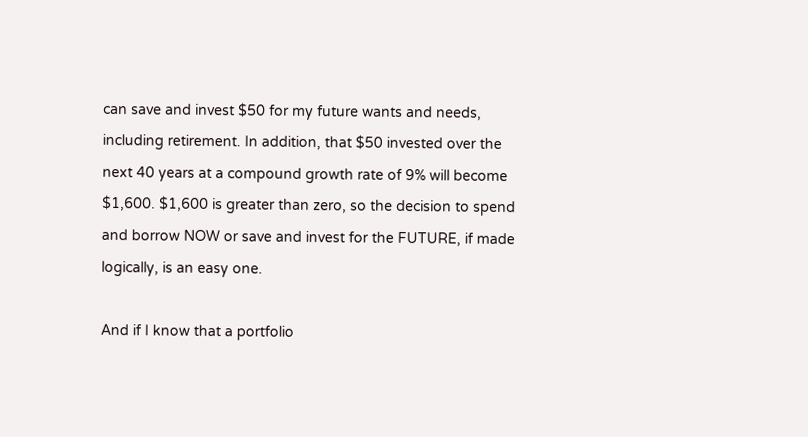can save and invest $50 for my future wants and needs, including retirement. In addition, that $50 invested over the next 40 years at a compound growth rate of 9% will become $1,600. $1,600 is greater than zero, so the decision to spend and borrow NOW or save and invest for the FUTURE, if made logically, is an easy one.

And if I know that a portfolio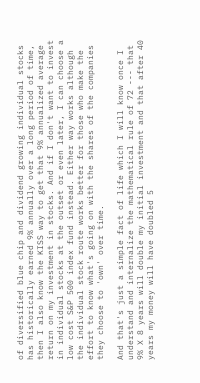of diversified blue chip and dividend growing individual stocks has historically earned 9% annually over a long period of time, then I also know the KISS way to get that 9% annualized average return on my investment in stocks. And if I don't want to invest in individual stocks at the outset or even later, I can choose a low cost S&P 500 index fund instead. Either way works although the individual stock route works better for those who make the effort to know what's going on with the shares of the companies they choose to 'own' over time.

And that's just a simple fact of life which I will know once I understand and internalize the mathematical rule of 72 --- that 9% X 8 years will double my initial investment and that after 40 years my money will have doubled 5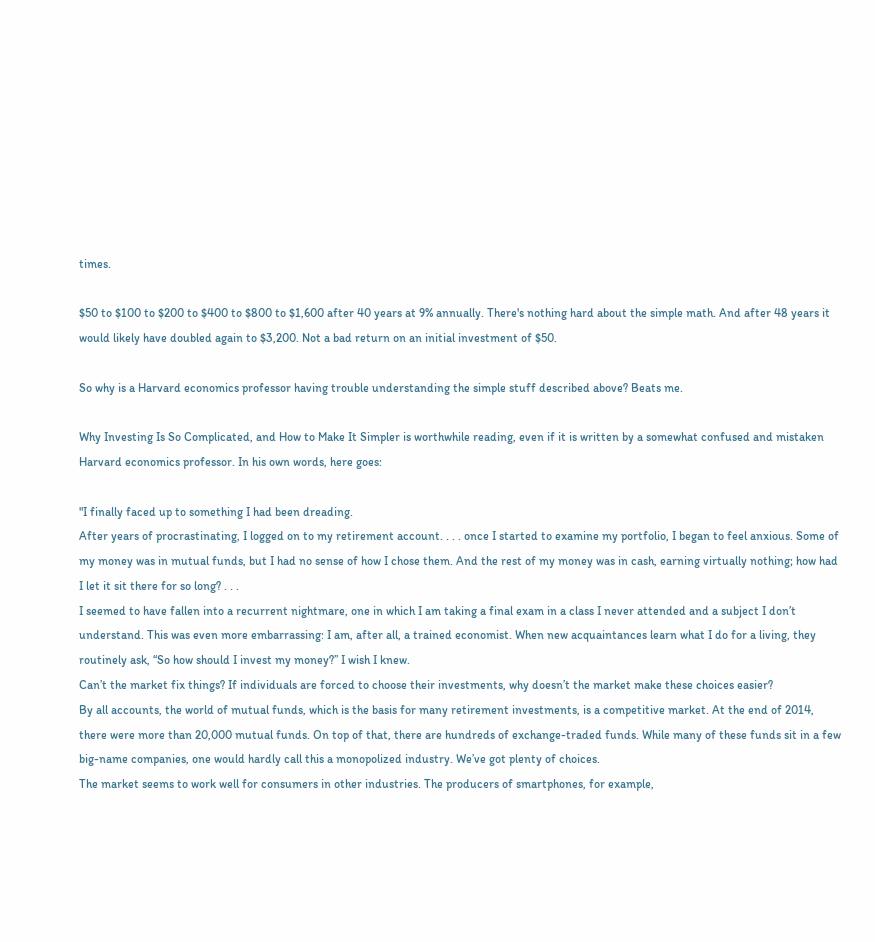times.

$50 to $100 to $200 to $400 to $800 to $1,600 after 40 years at 9% annually. There's nothing hard about the simple math. And after 48 years it would likely have doubled again to $3,200. Not a bad return on an initial investment of $50.

So why is a Harvard economics professor having trouble understanding the simple stuff described above? Beats me.

Why Investing Is So Complicated, and How to Make It Simpler is worthwhile reading, even if it is written by a somewhat confused and mistaken Harvard economics professor. In his own words, here goes:

"I finally faced up to something I had been dreading.
After years of procrastinating, I logged on to my retirement account. . . . once I started to examine my portfolio, I began to feel anxious. Some of my money was in mutual funds, but I had no sense of how I chose them. And the rest of my money was in cash, earning virtually nothing; how had I let it sit there for so long? . . .
I seemed to have fallen into a recurrent nightmare, one in which I am taking a final exam in a class I never attended and a subject I don’t understand. This was even more embarrassing: I am, after all, a trained economist. When new acquaintances learn what I do for a living, they routinely ask, “So how should I invest my money?” I wish I knew.
Can’t the market fix things? If individuals are forced to choose their investments, why doesn’t the market make these choices easier?
By all accounts, the world of mutual funds, which is the basis for many retirement investments, is a competitive market. At the end of 2014, there were more than 20,000 mutual funds. On top of that, there are hundreds of exchange-traded funds. While many of these funds sit in a few big-name companies, one would hardly call this a monopolized industry. We’ve got plenty of choices.
The market seems to work well for consumers in other industries. The producers of smartphones, for example,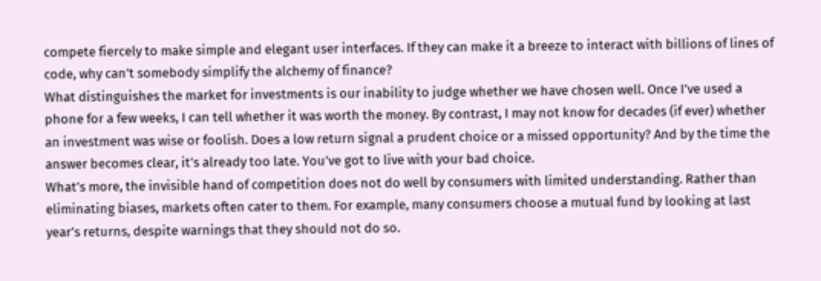compete fiercely to make simple and elegant user interfaces. If they can make it a breeze to interact with billions of lines of code, why can’t somebody simplify the alchemy of finance?
What distinguishes the market for investments is our inability to judge whether we have chosen well. Once I’ve used a phone for a few weeks, I can tell whether it was worth the money. By contrast, I may not know for decades (if ever) whether an investment was wise or foolish. Does a low return signal a prudent choice or a missed opportunity? And by the time the answer becomes clear, it’s already too late. You’ve got to live with your bad choice.
What’s more, the invisible hand of competition does not do well by consumers with limited understanding. Rather than eliminating biases, markets often cater to them. For example, many consumers choose a mutual fund by looking at last year’s returns, despite warnings that they should not do so.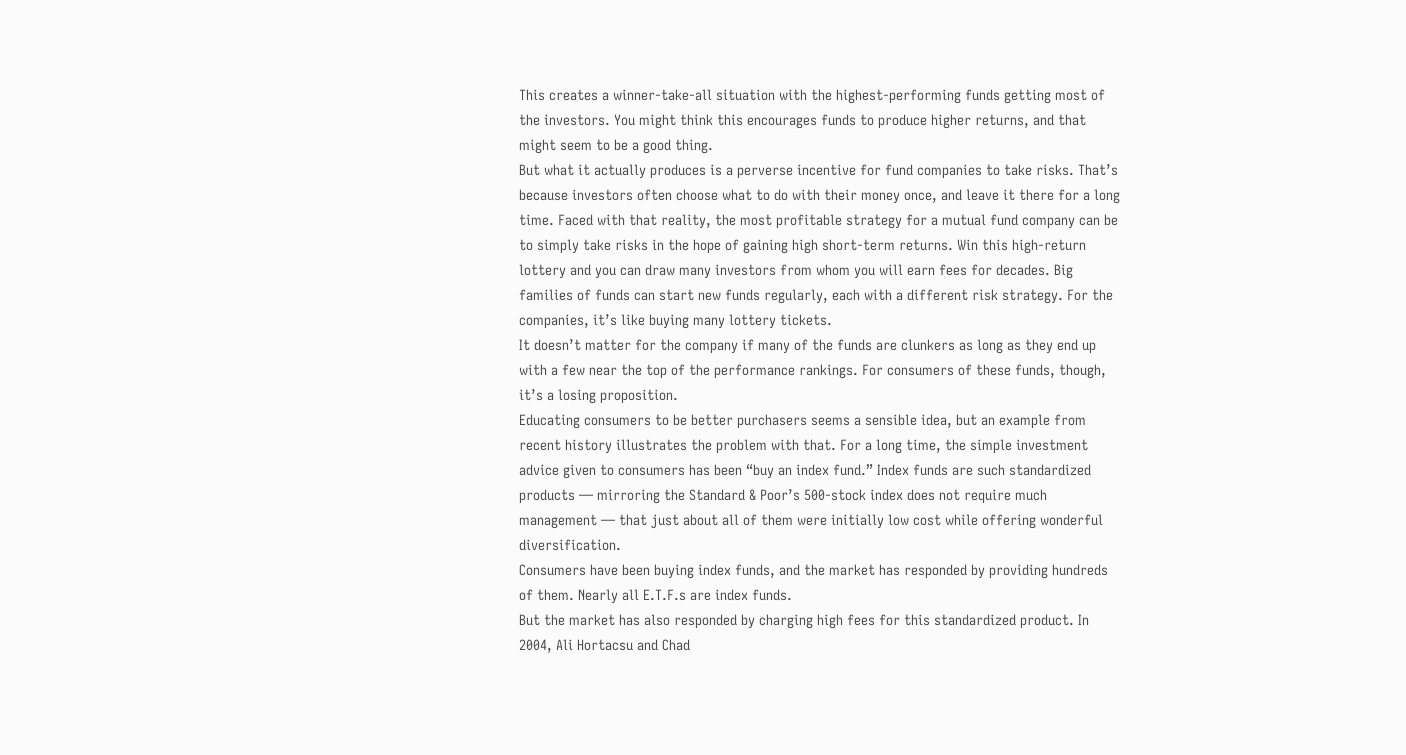This creates a winner-take-all situation with the highest-performing funds getting most of the investors. You might think this encourages funds to produce higher returns, and that might seem to be a good thing.
But what it actually produces is a perverse incentive for fund companies to take risks. That’s because investors often choose what to do with their money once, and leave it there for a long time. Faced with that reality, the most profitable strategy for a mutual fund company can be to simply take risks in the hope of gaining high short-term returns. Win this high-return lottery and you can draw many investors from whom you will earn fees for decades. Big families of funds can start new funds regularly, each with a different risk strategy. For the companies, it’s like buying many lottery tickets.
It doesn’t matter for the company if many of the funds are clunkers as long as they end up with a few near the top of the performance rankings. For consumers of these funds, though, it’s a losing proposition.
Educating consumers to be better purchasers seems a sensible idea, but an example from recent history illustrates the problem with that. For a long time, the simple investment advice given to consumers has been “buy an index fund.” Index funds are such standardized products — mirroring the Standard & Poor’s 500-stock index does not require much management — that just about all of them were initially low cost while offering wonderful diversification.
Consumers have been buying index funds, and the market has responded by providing hundreds of them. Nearly all E.T.F.s are index funds.
But the market has also responded by charging high fees for this standardized product. In 2004, Ali Hortacsu and Chad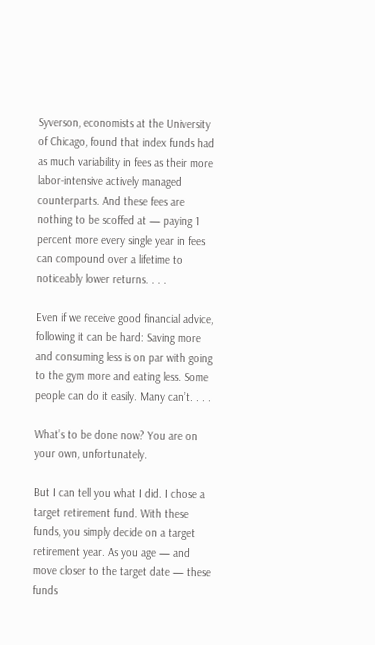Syverson, economists at the University of Chicago, found that index funds had as much variability in fees as their more labor-intensive actively managed counterparts. And these fees are nothing to be scoffed at — paying 1 percent more every single year in fees can compound over a lifetime to noticeably lower returns. . . .

Even if we receive good financial advice, following it can be hard: Saving more and consuming less is on par with going to the gym more and eating less. Some people can do it easily. Many can’t. . . .

What’s to be done now? You are on your own, unfortunately.

But I can tell you what I did. I chose a target retirement fund. With these funds, you simply decide on a target retirement year. As you age — and move closer to the target date — these funds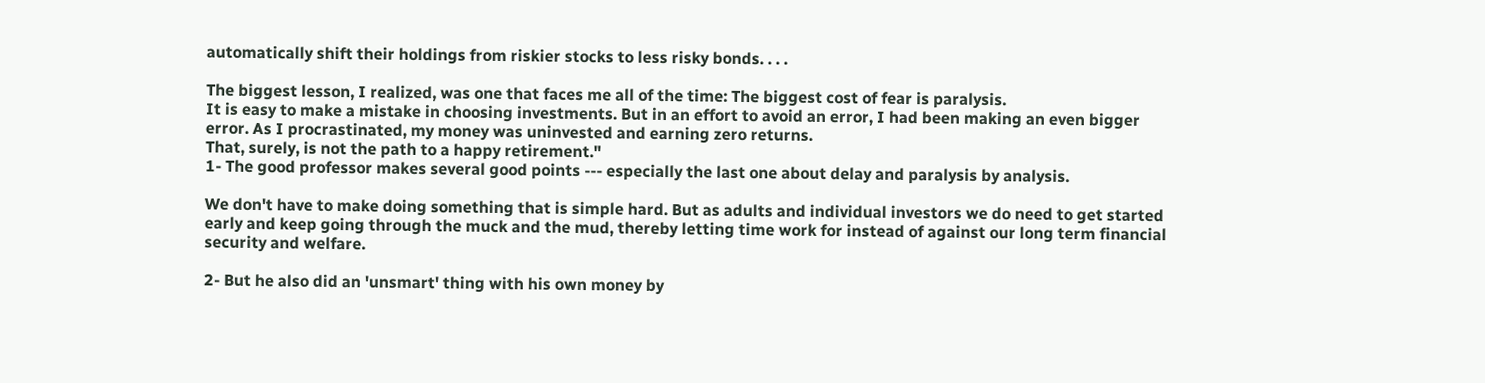automatically shift their holdings from riskier stocks to less risky bonds. . . .

The biggest lesson, I realized, was one that faces me all of the time: The biggest cost of fear is paralysis.
It is easy to make a mistake in choosing investments. But in an effort to avoid an error, I had been making an even bigger error. As I procrastinated, my money was uninvested and earning zero returns.
That, surely, is not the path to a happy retirement."
1- The good professor makes several good points --- especially the last one about delay and paralysis by analysis.

We don't have to make doing something that is simple hard. But as adults and individual investors we do need to get started early and keep going through the muck and the mud, thereby letting time work for instead of against our long term financial security and welfare.

2- But he also did an 'unsmart' thing with his own money by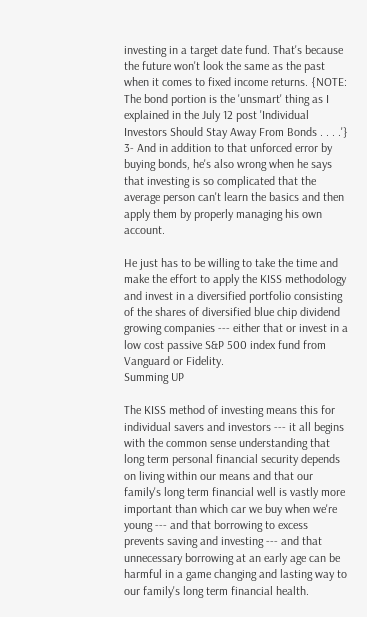investing in a target date fund. That's because the future won't look the same as the past when it comes to fixed income returns. {NOTE: The bond portion is the 'unsmart' thing as I explained in the July 12 post 'Individual Investors Should Stay Away From Bonds . . . .'}
3- And in addition to that unforced error by buying bonds, he's also wrong when he says that investing is so complicated that the average person can't learn the basics and then apply them by properly managing his own account.

He just has to be willing to take the time and make the effort to apply the KISS methodology and invest in a diversified portfolio consisting of the shares of diversified blue chip dividend growing companies --- either that or invest in a low cost passive S&P 500 index fund from Vanguard or Fidelity.
Summing UP

The KISS method of investing means this for individual savers and investors --- it all begins with the common sense understanding that long term personal financial security depends on living within our means and that our family's long term financial well is vastly more important than which car we buy when we're young --- and that borrowing to excess prevents saving and investing --- and that unnecessary borrowing at an early age can be harmful in a game changing and lasting way to our family's long term financial health.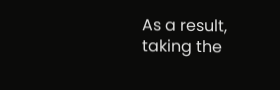As a result, taking the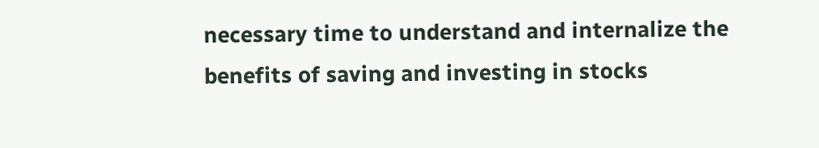necessary time to understand and internalize the benefits of saving and investing in stocks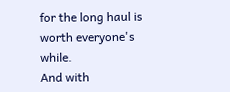for the long haul is worth everyone's while.
And with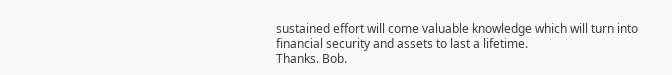sustained effort will come valuable knowledge which will turn into financial security and assets to last a lifetime.
Thanks. Bob.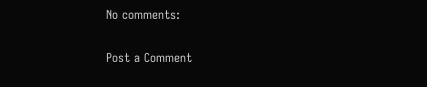No comments:

Post a Comment